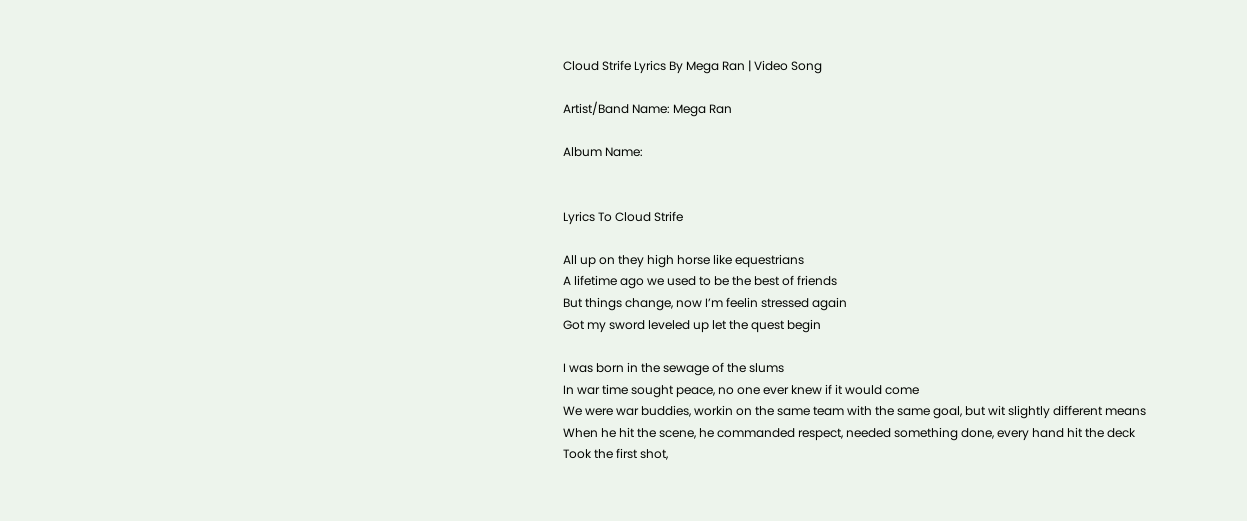Cloud Strife Lyrics By Mega Ran | Video Song

Artist/Band Name: Mega Ran

Album Name:


Lyrics To Cloud Strife

All up on they high horse like equestrians
A lifetime ago we used to be the best of friends
But things change, now I’m feelin stressed again
Got my sword leveled up let the quest begin

I was born in the sewage of the slums
In war time sought peace, no one ever knew if it would come
We were war buddies, workin on the same team with the same goal, but wit slightly different means
When he hit the scene, he commanded respect, needed something done, every hand hit the deck
Took the first shot,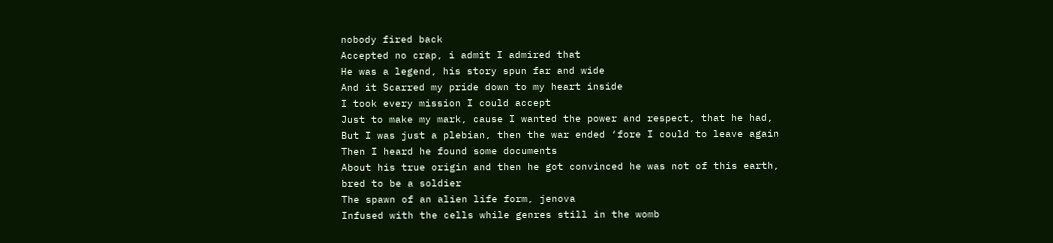nobody fired back
Accepted no crap, i admit I admired that
He was a legend, his story spun far and wide
And it Scarred my pride down to my heart inside
I took every mission I could accept
Just to make my mark, cause I wanted the power and respect, that he had,
But I was just a plebian, then the war ended ‘fore I could to leave again
Then I heard he found some documents
About his true origin and then he got convinced he was not of this earth, bred to be a soldier
The spawn of an alien life form, jenova
Infused with the cells while genres still in the womb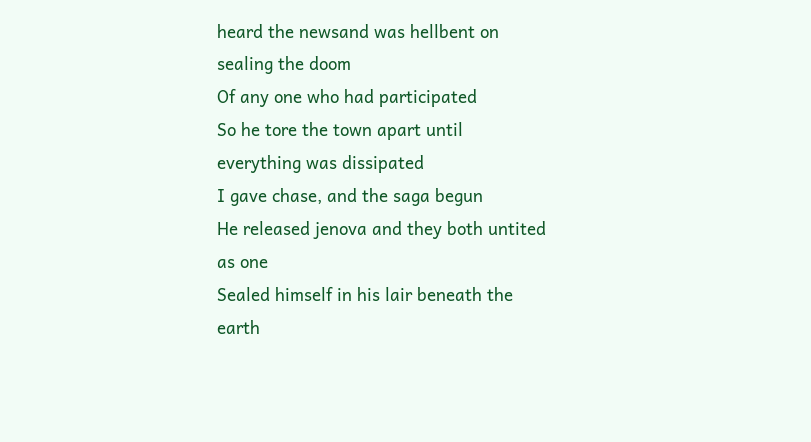heard the newsand was hellbent on sealing the doom
Of any one who had participated
So he tore the town apart until everything was dissipated
I gave chase, and the saga begun
He released jenova and they both untited as one
Sealed himself in his lair beneath the earth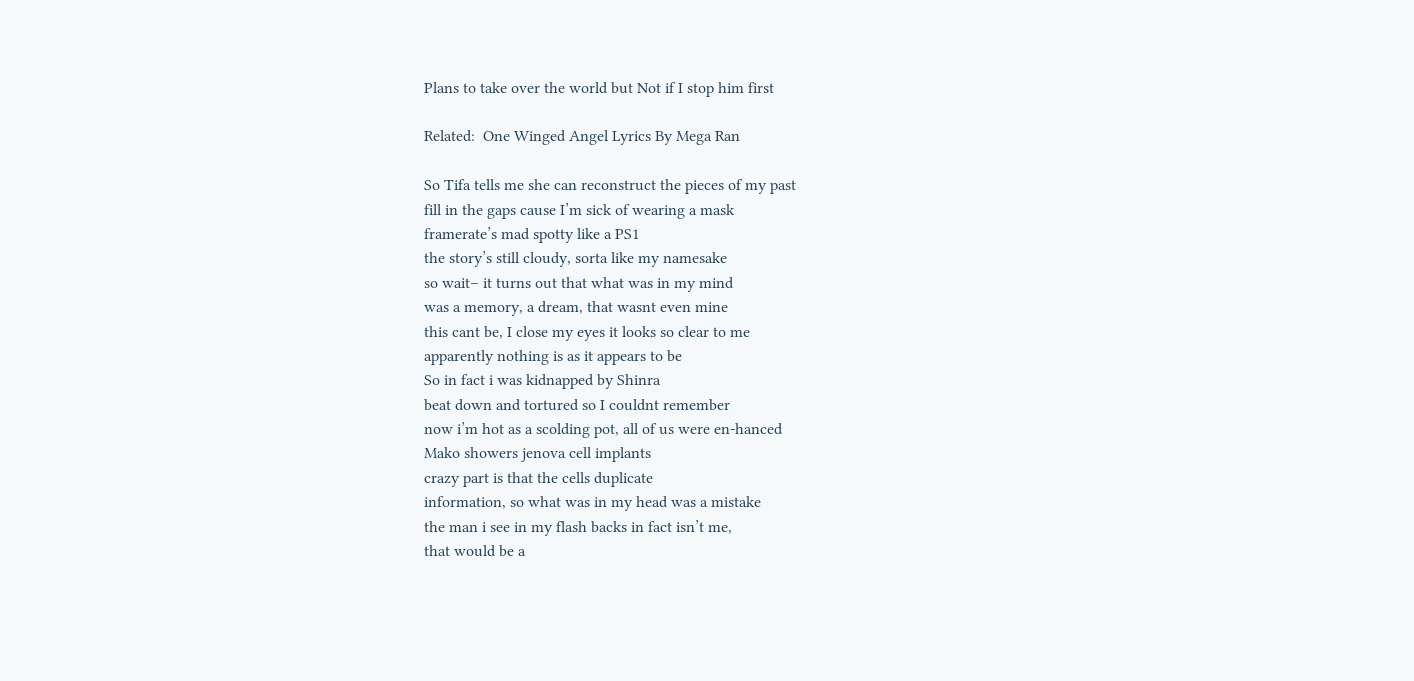Plans to take over the world but Not if I stop him first

Related:  One Winged Angel Lyrics By Mega Ran

So Tifa tells me she can reconstruct the pieces of my past
fill in the gaps cause I’m sick of wearing a mask
framerate’s mad spotty like a PS1
the story’s still cloudy, sorta like my namesake
so wait– it turns out that what was in my mind
was a memory, a dream, that wasnt even mine
this cant be, I close my eyes it looks so clear to me
apparently nothing is as it appears to be
So in fact i was kidnapped by Shinra
beat down and tortured so I couldnt remember
now i’m hot as a scolding pot, all of us were en-hanced
Mako showers jenova cell implants
crazy part is that the cells duplicate
information, so what was in my head was a mistake
the man i see in my flash backs in fact isn’t me,
that would be a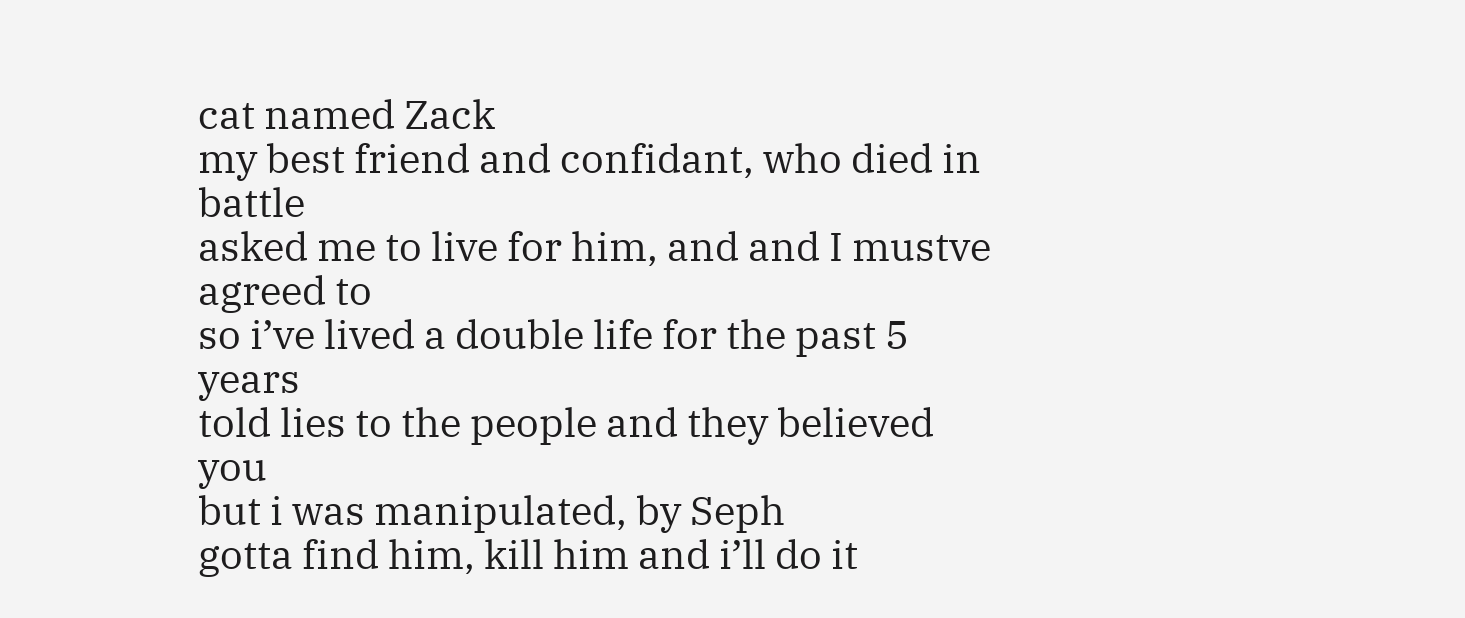cat named Zack
my best friend and confidant, who died in battle
asked me to live for him, and and I mustve agreed to
so i’ve lived a double life for the past 5 years
told lies to the people and they believed you
but i was manipulated, by Seph
gotta find him, kill him and i’ll do it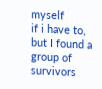myself
if i have to, but I found a group of survivors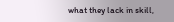what they lack in skill,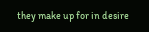they make up for in desire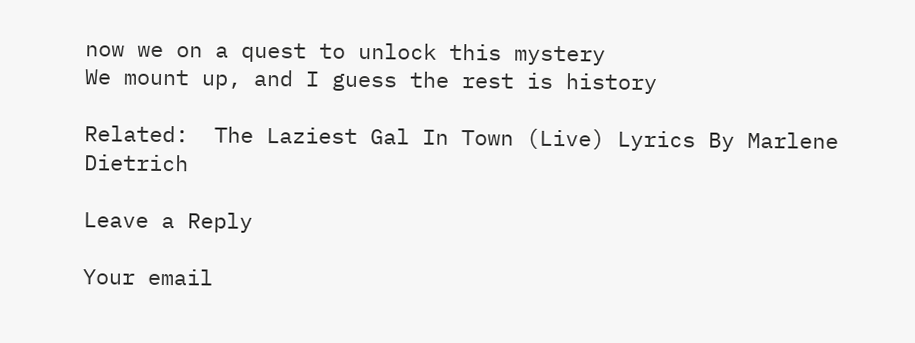now we on a quest to unlock this mystery
We mount up, and I guess the rest is history

Related:  The Laziest Gal In Town (Live) Lyrics By Marlene Dietrich

Leave a Reply

Your email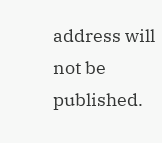address will not be published.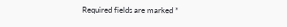Required fields are marked *